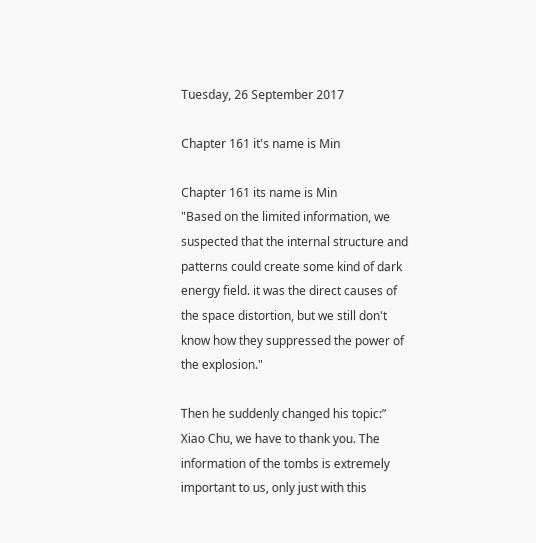Tuesday, 26 September 2017

Chapter 161 it's name is Min

Chapter 161 its name is Min
"Based on the limited information, we suspected that the internal structure and patterns could create some kind of dark energy field. it was the direct causes of the space distortion, but we still don't know how they suppressed the power of the explosion."

Then he suddenly changed his topic:” Xiao Chu, we have to thank you. The information of the tombs is extremely important to us, only just with this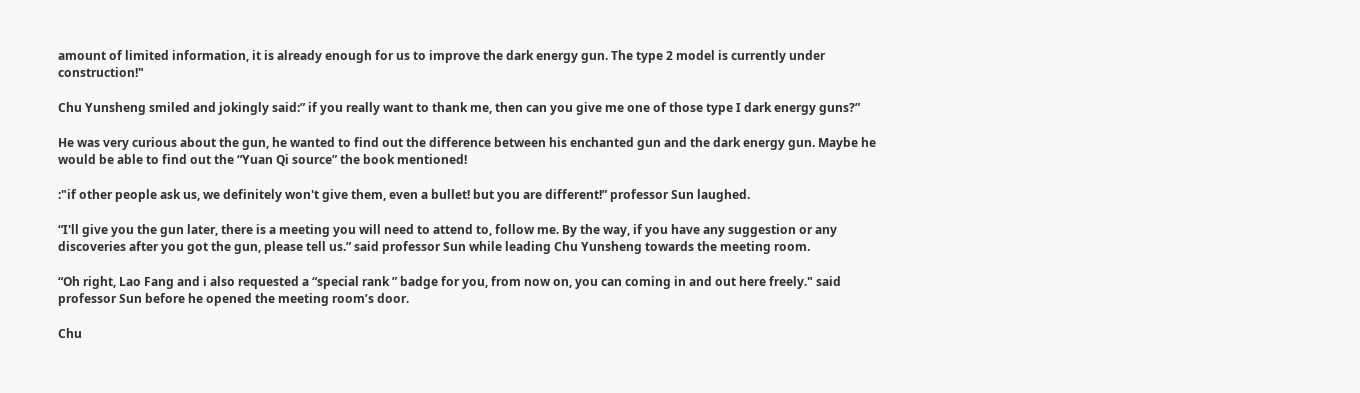amount of limited information, it is already enough for us to improve the dark energy gun. The type 2 model is currently under construction!"

Chu Yunsheng smiled and jokingly said:” if you really want to thank me, then can you give me one of those type I dark energy guns?”

He was very curious about the gun, he wanted to find out the difference between his enchanted gun and the dark energy gun. Maybe he would be able to find out the “Yuan Qi source” the book mentioned!

:"if other people ask us, we definitely won't give them, even a bullet! but you are different!” professor Sun laughed.

“I'll give you the gun later, there is a meeting you will need to attend to, follow me. By the way, if you have any suggestion or any discoveries after you got the gun, please tell us.” said professor Sun while leading Chu Yunsheng towards the meeting room.

“Oh right, Lao Fang and i also requested a “special rank ” badge for you, from now on, you can coming in and out here freely." said professor Sun before he opened the meeting room’s door.

Chu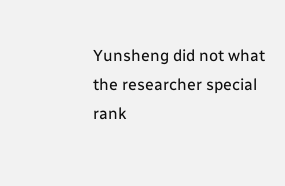Yunsheng did not what the researcher special rank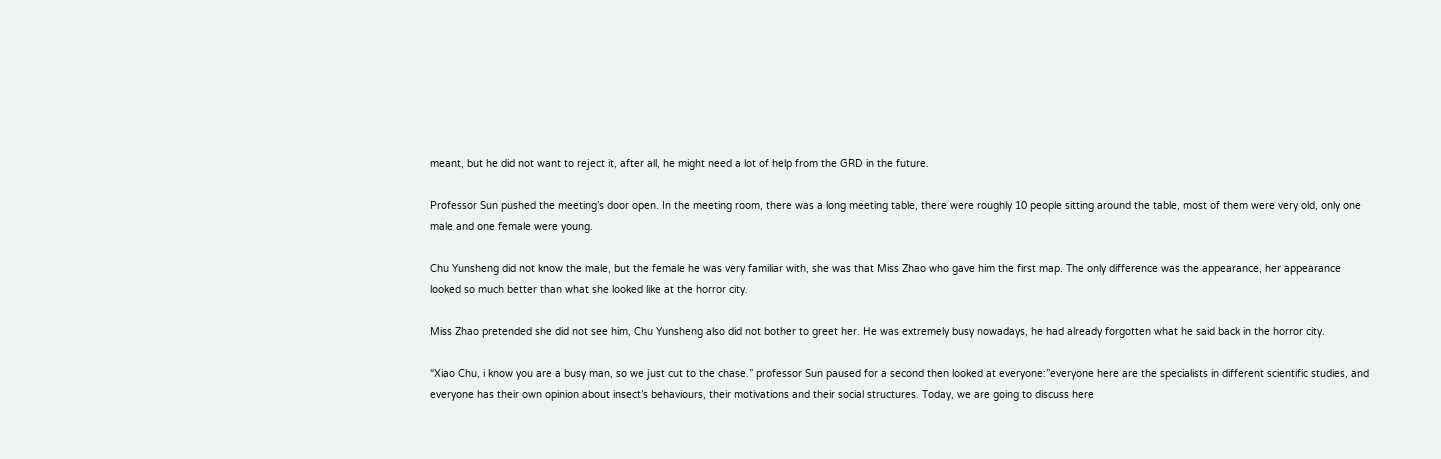meant, but he did not want to reject it, after all, he might need a lot of help from the GRD in the future.

Professor Sun pushed the meeting’s door open. In the meeting room, there was a long meeting table, there were roughly 10 people sitting around the table, most of them were very old, only one male and one female were young.

Chu Yunsheng did not know the male, but the female he was very familiar with, she was that Miss Zhao who gave him the first map. The only difference was the appearance, her appearance looked so much better than what she looked like at the horror city.

Miss Zhao pretended she did not see him, Chu Yunsheng also did not bother to greet her. He was extremely busy nowadays, he had already forgotten what he said back in the horror city.

“Xiao Chu, i know you are a busy man, so we just cut to the chase.” professor Sun paused for a second then looked at everyone:”everyone here are the specialists in different scientific studies, and everyone has their own opinion about insect’s behaviours, their motivations and their social structures. Today, we are going to discuss here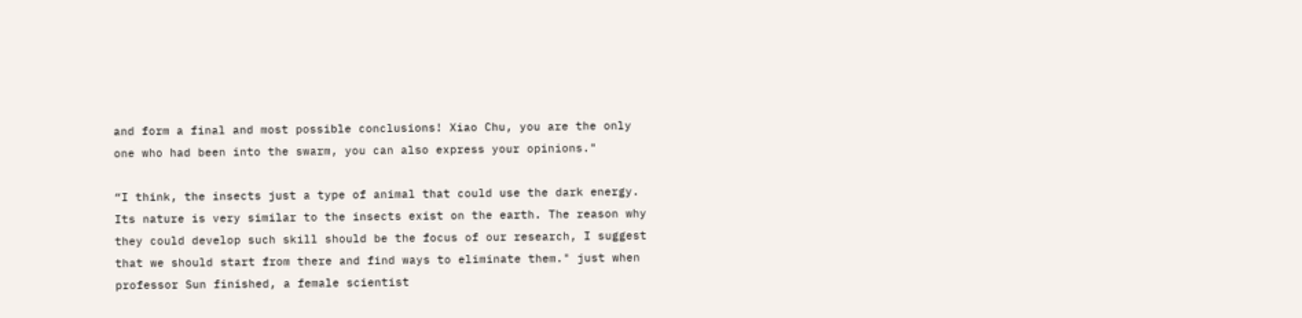and form a final and most possible conclusions! Xiao Chu, you are the only one who had been into the swarm, you can also express your opinions."

“I think, the insects just a type of animal that could use the dark energy. Its nature is very similar to the insects exist on the earth. The reason why they could develop such skill should be the focus of our research, I suggest that we should start from there and find ways to eliminate them." just when professor Sun finished, a female scientist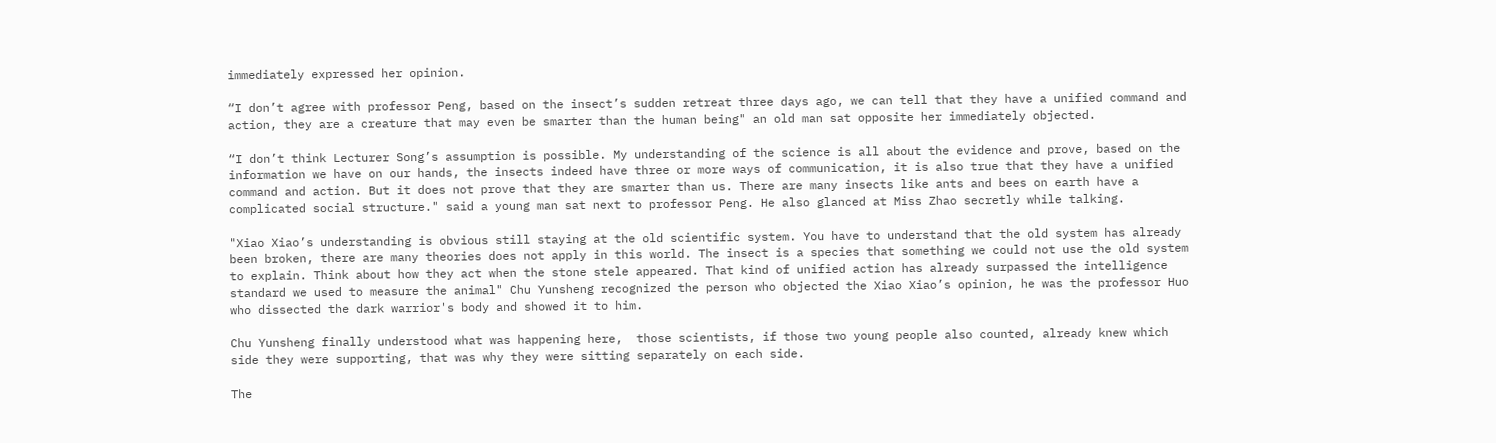immediately expressed her opinion.

“I don’t agree with professor Peng, based on the insect’s sudden retreat three days ago, we can tell that they have a unified command and action, they are a creature that may even be smarter than the human being" an old man sat opposite her immediately objected.

“I don’t think Lecturer Song’s assumption is possible. My understanding of the science is all about the evidence and prove, based on the information we have on our hands, the insects indeed have three or more ways of communication, it is also true that they have a unified command and action. But it does not prove that they are smarter than us. There are many insects like ants and bees on earth have a complicated social structure." said a young man sat next to professor Peng. He also glanced at Miss Zhao secretly while talking.

"Xiao Xiao’s understanding is obvious still staying at the old scientific system. You have to understand that the old system has already been broken, there are many theories does not apply in this world. The insect is a species that something we could not use the old system to explain. Think about how they act when the stone stele appeared. That kind of unified action has already surpassed the intelligence standard we used to measure the animal" Chu Yunsheng recognized the person who objected the Xiao Xiao’s opinion, he was the professor Huo who dissected the dark warrior's body and showed it to him.

Chu Yunsheng finally understood what was happening here,  those scientists, if those two young people also counted, already knew which side they were supporting, that was why they were sitting separately on each side.

The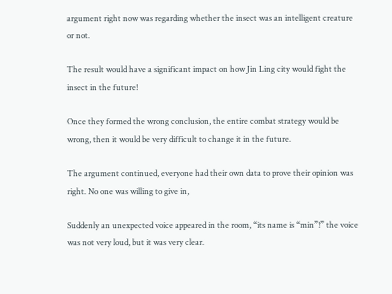argument right now was regarding whether the insect was an intelligent creature or not.

The result would have a significant impact on how Jin Ling city would fight the insect in the future!

Once they formed the wrong conclusion, the entire combat strategy would be wrong, then it would be very difficult to change it in the future.

The argument continued, everyone had their own data to prove their opinion was right. No one was willing to give in,

Suddenly an unexpected voice appeared in the room, “its name is “min”!” the voice was not very loud, but it was very clear.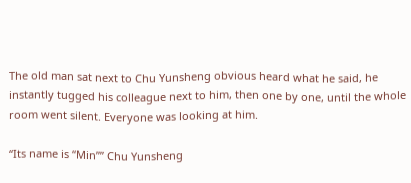The old man sat next to Chu Yunsheng obvious heard what he said, he instantly tugged his colleague next to him, then one by one, until the whole room went silent. Everyone was looking at him.

“Its name is “Min”” Chu Yunsheng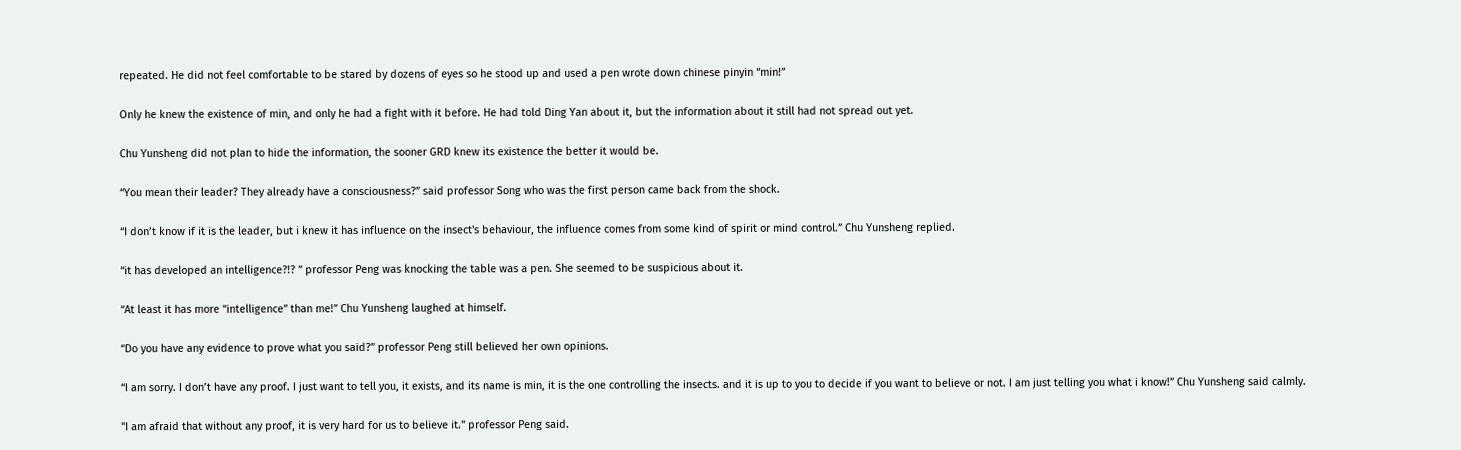repeated. He did not feel comfortable to be stared by dozens of eyes so he stood up and used a pen wrote down chinese pinyin “min!”

Only he knew the existence of min, and only he had a fight with it before. He had told Ding Yan about it, but the information about it still had not spread out yet.

Chu Yunsheng did not plan to hide the information, the sooner GRD knew its existence the better it would be.

“You mean their leader? They already have a consciousness?” said professor Song who was the first person came back from the shock.

“I don’t know if it is the leader, but i knew it has influence on the insect's behaviour, the influence comes from some kind of spirit or mind control.” Chu Yunsheng replied.

“it has developed an intelligence?!? ” professor Peng was knocking the table was a pen. She seemed to be suspicious about it.

“At least it has more “intelligence” than me!” Chu Yunsheng laughed at himself.

“Do you have any evidence to prove what you said?” professor Peng still believed her own opinions.

“I am sorry. I don’t have any proof. I just want to tell you, it exists, and its name is min, it is the one controlling the insects. and it is up to you to decide if you want to believe or not. I am just telling you what i know!” Chu Yunsheng said calmly.

"I am afraid that without any proof, it is very hard for us to believe it." professor Peng said.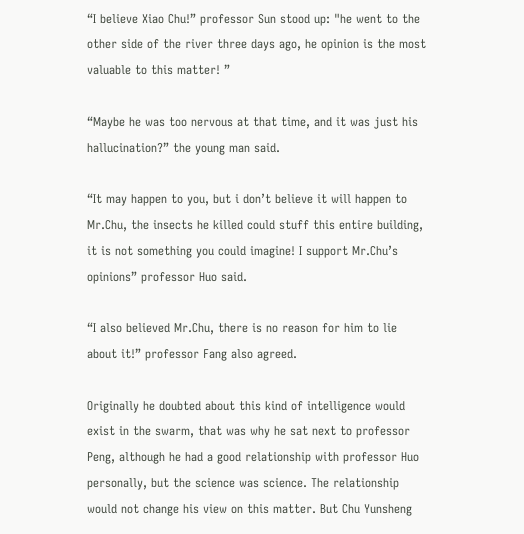“I believe Xiao Chu!” professor Sun stood up: "he went to the other side of the river three days ago, he opinion is the most valuable to this matter! ”

“Maybe he was too nervous at that time, and it was just his hallucination?” the young man said.

“It may happen to you, but i don’t believe it will happen to Mr.Chu, the insects he killed could stuff this entire building, it is not something you could imagine! I support Mr.Chu’s opinions” professor Huo said.

“I also believed Mr.Chu, there is no reason for him to lie about it!” professor Fang also agreed.

Originally he doubted about this kind of intelligence would exist in the swarm, that was why he sat next to professor Peng, although he had a good relationship with professor Huo personally, but the science was science. The relationship would not change his view on this matter. But Chu Yunsheng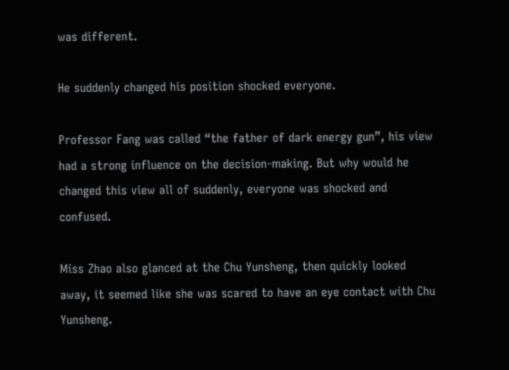was different.

He suddenly changed his position shocked everyone.

Professor Fang was called “the father of dark energy gun”, his view had a strong influence on the decision-making. But why would he changed this view all of suddenly, everyone was shocked and confused.

Miss Zhao also glanced at the Chu Yunsheng, then quickly looked away, it seemed like she was scared to have an eye contact with Chu Yunsheng.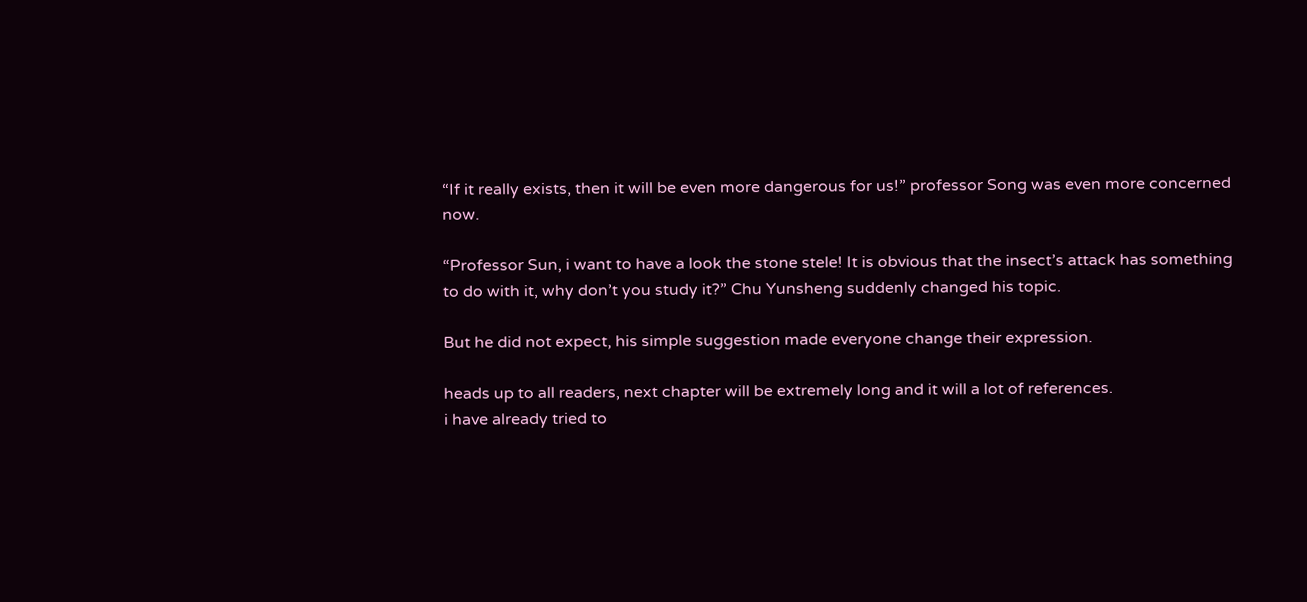“If it really exists, then it will be even more dangerous for us!” professor Song was even more concerned now.

“Professor Sun, i want to have a look the stone stele! It is obvious that the insect’s attack has something to do with it, why don’t you study it?” Chu Yunsheng suddenly changed his topic.

But he did not expect, his simple suggestion made everyone change their expression.

heads up to all readers, next chapter will be extremely long and it will a lot of references.
i have already tried to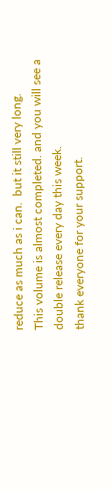reduce as much as i can.  but it still very long.
This volume is almost completed. and you will see a double release every day this week.
thank everyone for your support.